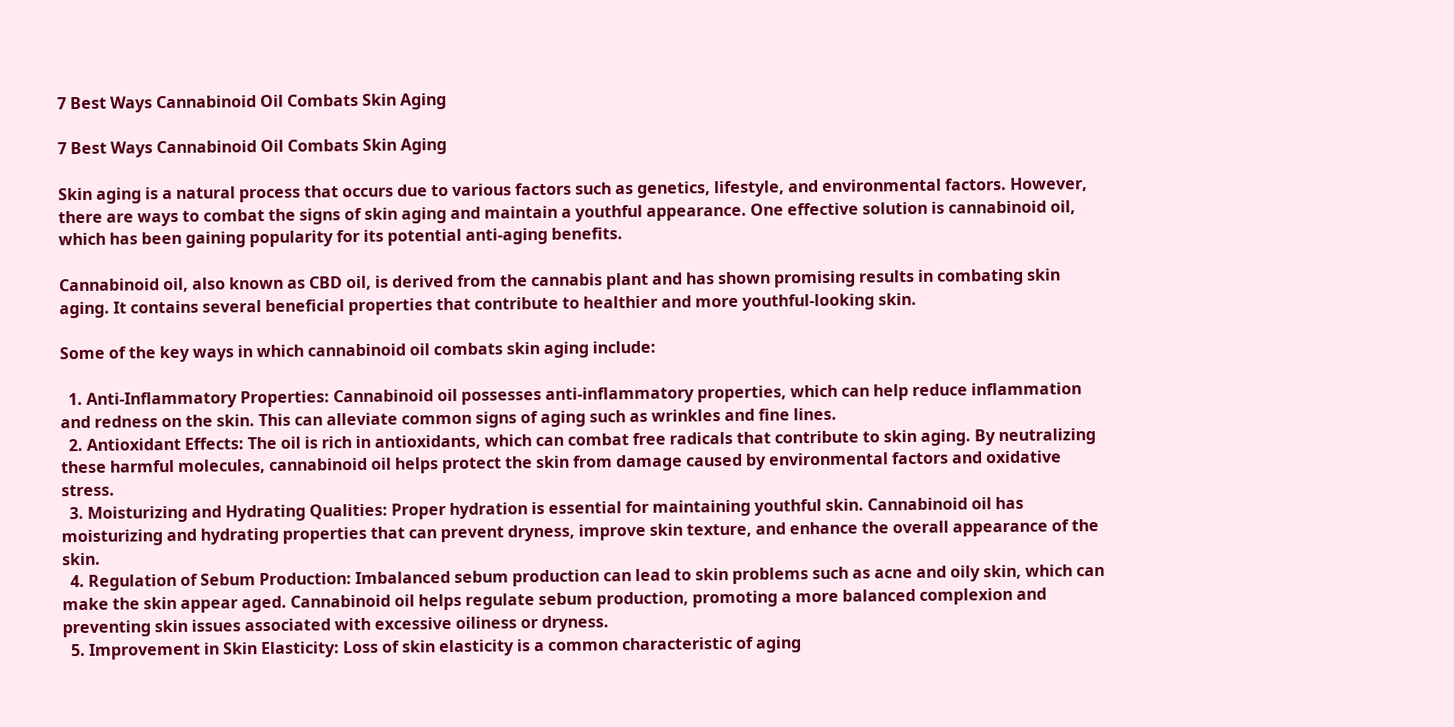7 Best Ways Cannabinoid Oil Combats Skin Aging

7 Best Ways Cannabinoid Oil Combats Skin Aging

Skin aging is a natural process that occurs due to various factors such as genetics, lifestyle, and environmental factors. However, there are ways to combat the signs of skin aging and maintain a youthful appearance. One effective solution is cannabinoid oil, which has been gaining popularity for its potential anti-aging benefits.

Cannabinoid oil, also known as CBD oil, is derived from the cannabis plant and has shown promising results in combating skin aging. It contains several beneficial properties that contribute to healthier and more youthful-looking skin.

Some of the key ways in which cannabinoid oil combats skin aging include:

  1. Anti-Inflammatory Properties: Cannabinoid oil possesses anti-inflammatory properties, which can help reduce inflammation and redness on the skin. This can alleviate common signs of aging such as wrinkles and fine lines.
  2. Antioxidant Effects: The oil is rich in antioxidants, which can combat free radicals that contribute to skin aging. By neutralizing these harmful molecules, cannabinoid oil helps protect the skin from damage caused by environmental factors and oxidative stress.
  3. Moisturizing and Hydrating Qualities: Proper hydration is essential for maintaining youthful skin. Cannabinoid oil has moisturizing and hydrating properties that can prevent dryness, improve skin texture, and enhance the overall appearance of the skin.
  4. Regulation of Sebum Production: Imbalanced sebum production can lead to skin problems such as acne and oily skin, which can make the skin appear aged. Cannabinoid oil helps regulate sebum production, promoting a more balanced complexion and preventing skin issues associated with excessive oiliness or dryness.
  5. Improvement in Skin Elasticity: Loss of skin elasticity is a common characteristic of aging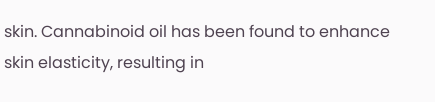skin. Cannabinoid oil has been found to enhance skin elasticity, resulting in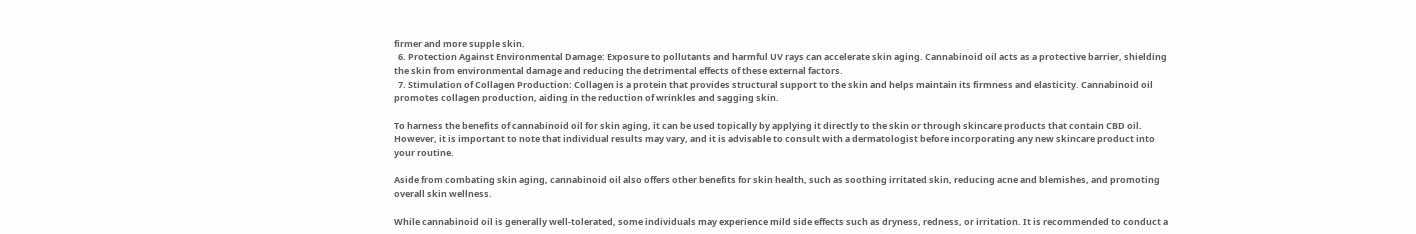firmer and more supple skin.
  6. Protection Against Environmental Damage: Exposure to pollutants and harmful UV rays can accelerate skin aging. Cannabinoid oil acts as a protective barrier, shielding the skin from environmental damage and reducing the detrimental effects of these external factors.
  7. Stimulation of Collagen Production: Collagen is a protein that provides structural support to the skin and helps maintain its firmness and elasticity. Cannabinoid oil promotes collagen production, aiding in the reduction of wrinkles and sagging skin.

To harness the benefits of cannabinoid oil for skin aging, it can be used topically by applying it directly to the skin or through skincare products that contain CBD oil. However, it is important to note that individual results may vary, and it is advisable to consult with a dermatologist before incorporating any new skincare product into your routine.

Aside from combating skin aging, cannabinoid oil also offers other benefits for skin health, such as soothing irritated skin, reducing acne and blemishes, and promoting overall skin wellness.

While cannabinoid oil is generally well-tolerated, some individuals may experience mild side effects such as dryness, redness, or irritation. It is recommended to conduct a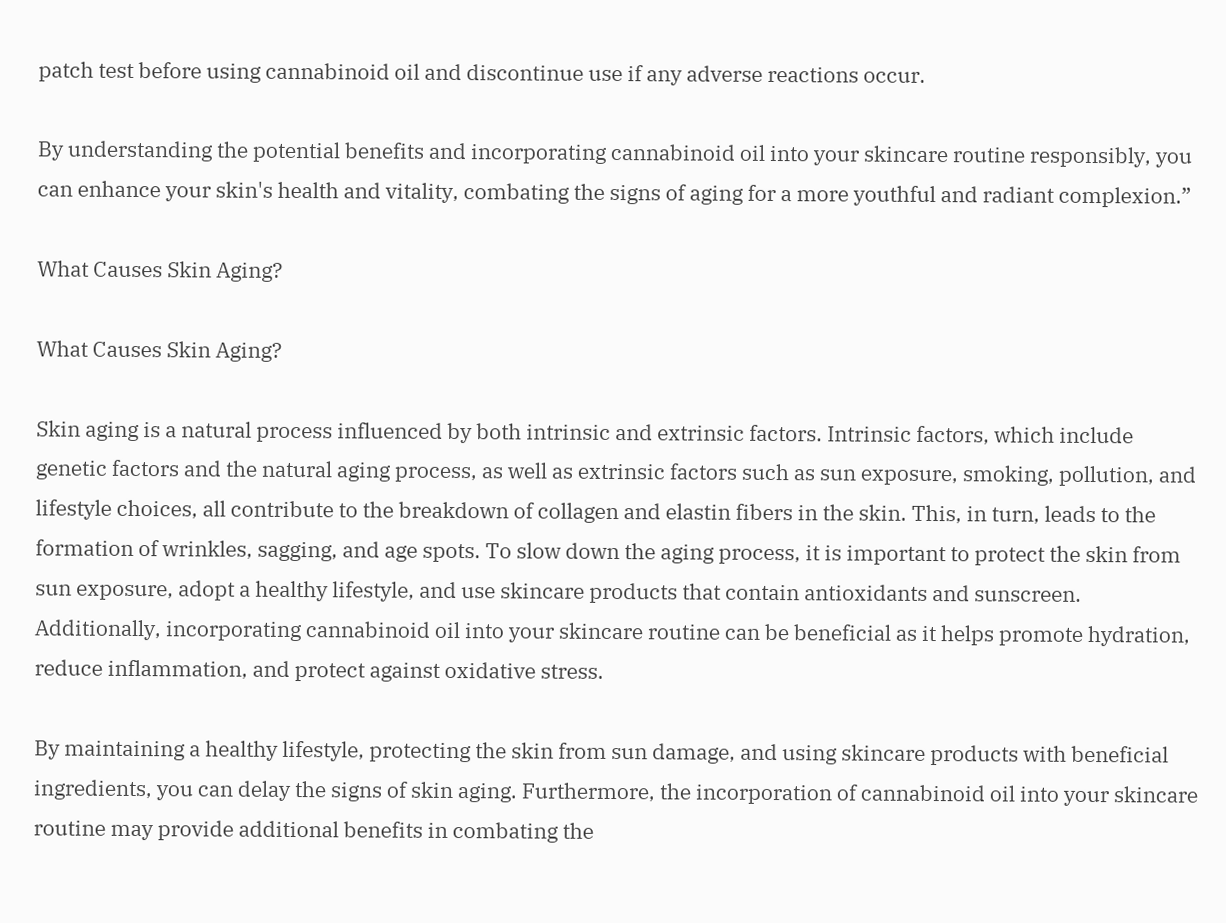patch test before using cannabinoid oil and discontinue use if any adverse reactions occur.

By understanding the potential benefits and incorporating cannabinoid oil into your skincare routine responsibly, you can enhance your skin's health and vitality, combating the signs of aging for a more youthful and radiant complexion.”

What Causes Skin Aging?

What Causes Skin Aging?

Skin aging is a natural process influenced by both intrinsic and extrinsic factors. Intrinsic factors, which include genetic factors and the natural aging process, as well as extrinsic factors such as sun exposure, smoking, pollution, and lifestyle choices, all contribute to the breakdown of collagen and elastin fibers in the skin. This, in turn, leads to the formation of wrinkles, sagging, and age spots. To slow down the aging process, it is important to protect the skin from sun exposure, adopt a healthy lifestyle, and use skincare products that contain antioxidants and sunscreen. Additionally, incorporating cannabinoid oil into your skincare routine can be beneficial as it helps promote hydration, reduce inflammation, and protect against oxidative stress.

By maintaining a healthy lifestyle, protecting the skin from sun damage, and using skincare products with beneficial ingredients, you can delay the signs of skin aging. Furthermore, the incorporation of cannabinoid oil into your skincare routine may provide additional benefits in combating the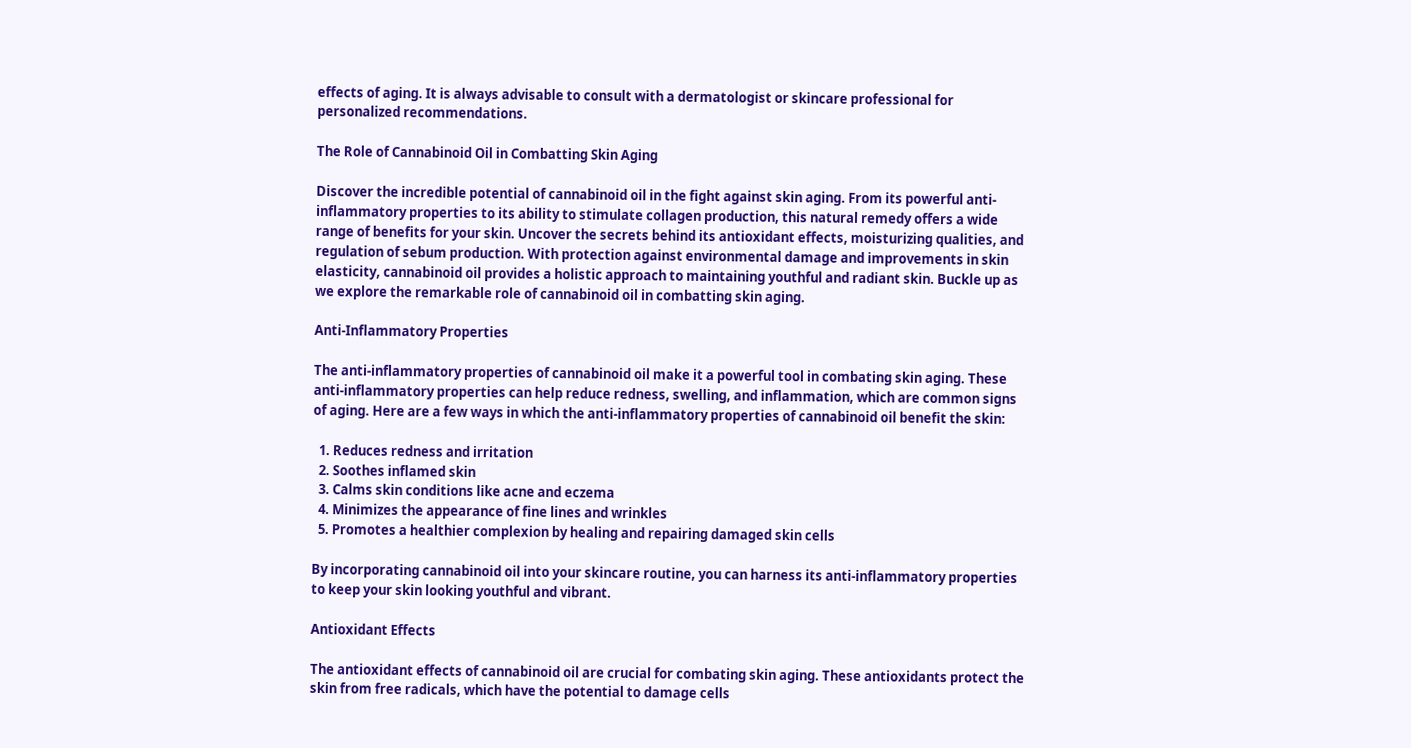effects of aging. It is always advisable to consult with a dermatologist or skincare professional for personalized recommendations.

The Role of Cannabinoid Oil in Combatting Skin Aging

Discover the incredible potential of cannabinoid oil in the fight against skin aging. From its powerful anti-inflammatory properties to its ability to stimulate collagen production, this natural remedy offers a wide range of benefits for your skin. Uncover the secrets behind its antioxidant effects, moisturizing qualities, and regulation of sebum production. With protection against environmental damage and improvements in skin elasticity, cannabinoid oil provides a holistic approach to maintaining youthful and radiant skin. Buckle up as we explore the remarkable role of cannabinoid oil in combatting skin aging.

Anti-Inflammatory Properties

The anti-inflammatory properties of cannabinoid oil make it a powerful tool in combating skin aging. These anti-inflammatory properties can help reduce redness, swelling, and inflammation, which are common signs of aging. Here are a few ways in which the anti-inflammatory properties of cannabinoid oil benefit the skin:

  1. Reduces redness and irritation
  2. Soothes inflamed skin
  3. Calms skin conditions like acne and eczema
  4. Minimizes the appearance of fine lines and wrinkles
  5. Promotes a healthier complexion by healing and repairing damaged skin cells

By incorporating cannabinoid oil into your skincare routine, you can harness its anti-inflammatory properties to keep your skin looking youthful and vibrant.

Antioxidant Effects

The antioxidant effects of cannabinoid oil are crucial for combating skin aging. These antioxidants protect the skin from free radicals, which have the potential to damage cells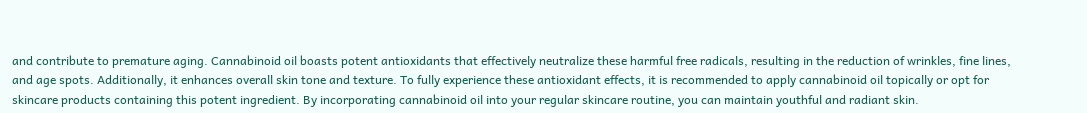and contribute to premature aging. Cannabinoid oil boasts potent antioxidants that effectively neutralize these harmful free radicals, resulting in the reduction of wrinkles, fine lines, and age spots. Additionally, it enhances overall skin tone and texture. To fully experience these antioxidant effects, it is recommended to apply cannabinoid oil topically or opt for skincare products containing this potent ingredient. By incorporating cannabinoid oil into your regular skincare routine, you can maintain youthful and radiant skin.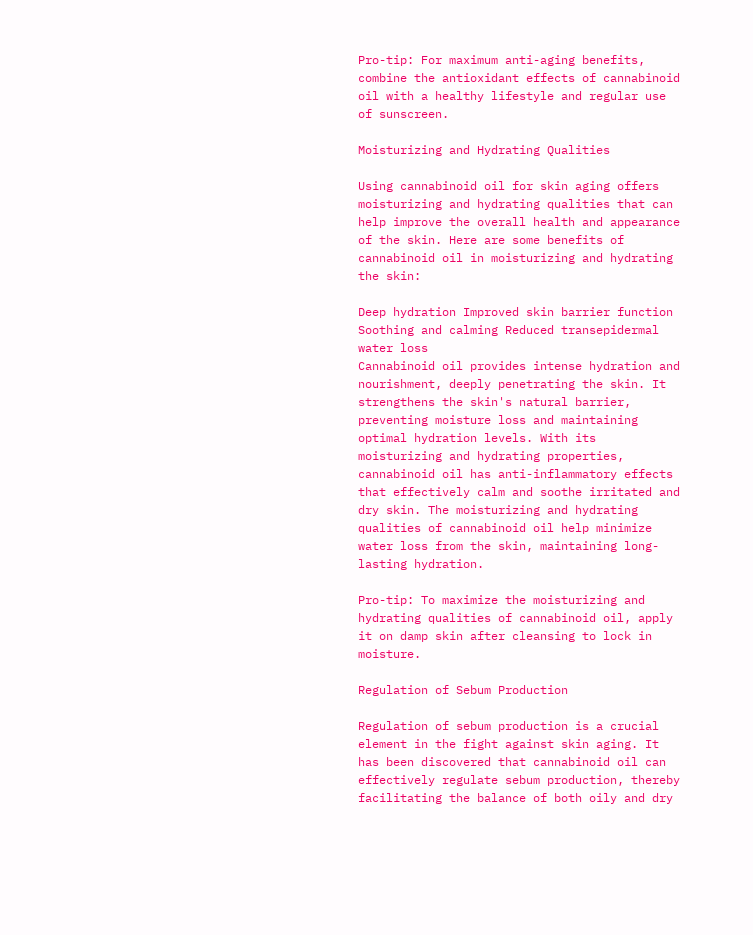Pro-tip: For maximum anti-aging benefits, combine the antioxidant effects of cannabinoid oil with a healthy lifestyle and regular use of sunscreen.

Moisturizing and Hydrating Qualities

Using cannabinoid oil for skin aging offers moisturizing and hydrating qualities that can help improve the overall health and appearance of the skin. Here are some benefits of cannabinoid oil in moisturizing and hydrating the skin:

Deep hydration Improved skin barrier function Soothing and calming Reduced transepidermal water loss
Cannabinoid oil provides intense hydration and nourishment, deeply penetrating the skin. It strengthens the skin's natural barrier, preventing moisture loss and maintaining optimal hydration levels. With its moisturizing and hydrating properties, cannabinoid oil has anti-inflammatory effects that effectively calm and soothe irritated and dry skin. The moisturizing and hydrating qualities of cannabinoid oil help minimize water loss from the skin, maintaining long-lasting hydration.

Pro-tip: To maximize the moisturizing and hydrating qualities of cannabinoid oil, apply it on damp skin after cleansing to lock in moisture.

Regulation of Sebum Production

Regulation of sebum production is a crucial element in the fight against skin aging. It has been discovered that cannabinoid oil can effectively regulate sebum production, thereby facilitating the balance of both oily and dry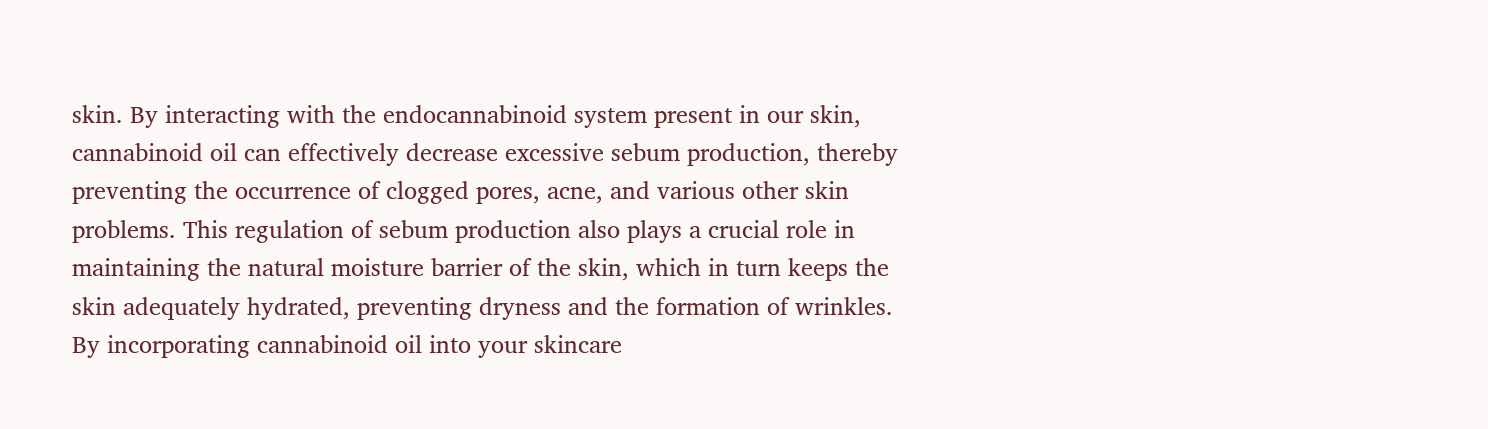skin. By interacting with the endocannabinoid system present in our skin, cannabinoid oil can effectively decrease excessive sebum production, thereby preventing the occurrence of clogged pores, acne, and various other skin problems. This regulation of sebum production also plays a crucial role in maintaining the natural moisture barrier of the skin, which in turn keeps the skin adequately hydrated, preventing dryness and the formation of wrinkles. By incorporating cannabinoid oil into your skincare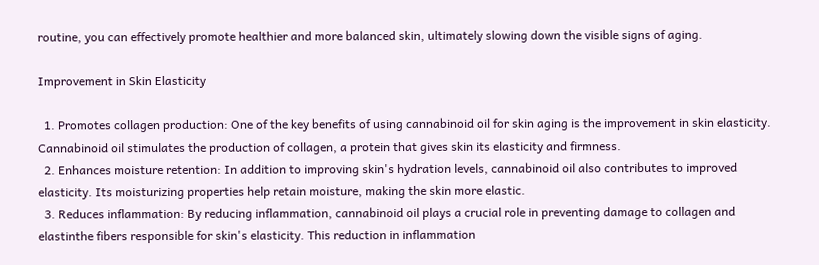routine, you can effectively promote healthier and more balanced skin, ultimately slowing down the visible signs of aging.

Improvement in Skin Elasticity

  1. Promotes collagen production: One of the key benefits of using cannabinoid oil for skin aging is the improvement in skin elasticity. Cannabinoid oil stimulates the production of collagen, a protein that gives skin its elasticity and firmness.
  2. Enhances moisture retention: In addition to improving skin's hydration levels, cannabinoid oil also contributes to improved elasticity. Its moisturizing properties help retain moisture, making the skin more elastic.
  3. Reduces inflammation: By reducing inflammation, cannabinoid oil plays a crucial role in preventing damage to collagen and elastinthe fibers responsible for skin's elasticity. This reduction in inflammation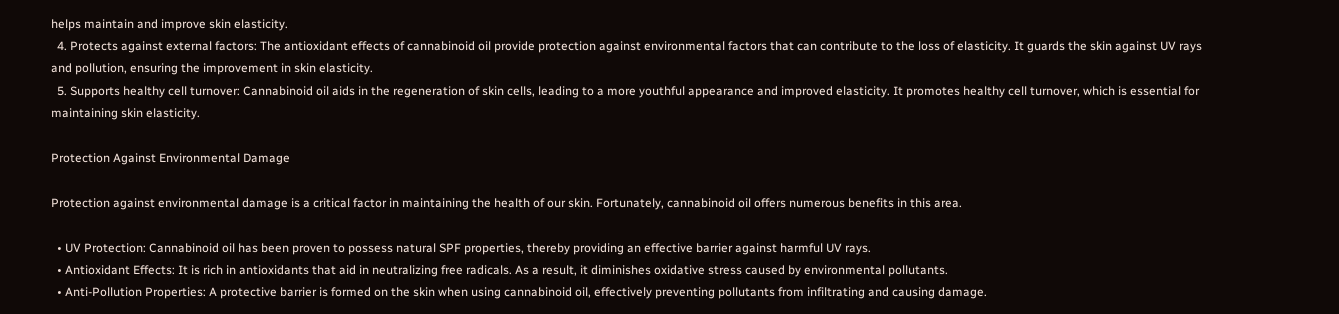helps maintain and improve skin elasticity.
  4. Protects against external factors: The antioxidant effects of cannabinoid oil provide protection against environmental factors that can contribute to the loss of elasticity. It guards the skin against UV rays and pollution, ensuring the improvement in skin elasticity.
  5. Supports healthy cell turnover: Cannabinoid oil aids in the regeneration of skin cells, leading to a more youthful appearance and improved elasticity. It promotes healthy cell turnover, which is essential for maintaining skin elasticity.

Protection Against Environmental Damage

Protection against environmental damage is a critical factor in maintaining the health of our skin. Fortunately, cannabinoid oil offers numerous benefits in this area.

  • UV Protection: Cannabinoid oil has been proven to possess natural SPF properties, thereby providing an effective barrier against harmful UV rays.
  • Antioxidant Effects: It is rich in antioxidants that aid in neutralizing free radicals. As a result, it diminishes oxidative stress caused by environmental pollutants.
  • Anti-Pollution Properties: A protective barrier is formed on the skin when using cannabinoid oil, effectively preventing pollutants from infiltrating and causing damage.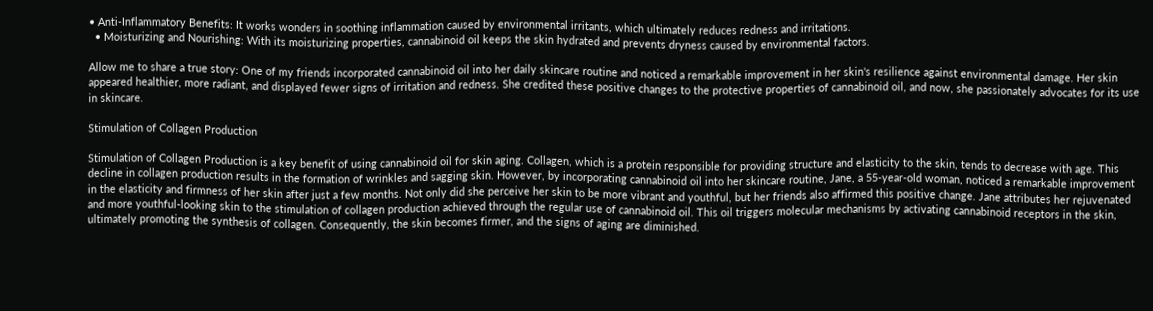• Anti-Inflammatory Benefits: It works wonders in soothing inflammation caused by environmental irritants, which ultimately reduces redness and irritations.
  • Moisturizing and Nourishing: With its moisturizing properties, cannabinoid oil keeps the skin hydrated and prevents dryness caused by environmental factors.

Allow me to share a true story: One of my friends incorporated cannabinoid oil into her daily skincare routine and noticed a remarkable improvement in her skin's resilience against environmental damage. Her skin appeared healthier, more radiant, and displayed fewer signs of irritation and redness. She credited these positive changes to the protective properties of cannabinoid oil, and now, she passionately advocates for its use in skincare.

Stimulation of Collagen Production

Stimulation of Collagen Production is a key benefit of using cannabinoid oil for skin aging. Collagen, which is a protein responsible for providing structure and elasticity to the skin, tends to decrease with age. This decline in collagen production results in the formation of wrinkles and sagging skin. However, by incorporating cannabinoid oil into her skincare routine, Jane, a 55-year-old woman, noticed a remarkable improvement in the elasticity and firmness of her skin after just a few months. Not only did she perceive her skin to be more vibrant and youthful, but her friends also affirmed this positive change. Jane attributes her rejuvenated and more youthful-looking skin to the stimulation of collagen production achieved through the regular use of cannabinoid oil. This oil triggers molecular mechanisms by activating cannabinoid receptors in the skin, ultimately promoting the synthesis of collagen. Consequently, the skin becomes firmer, and the signs of aging are diminished.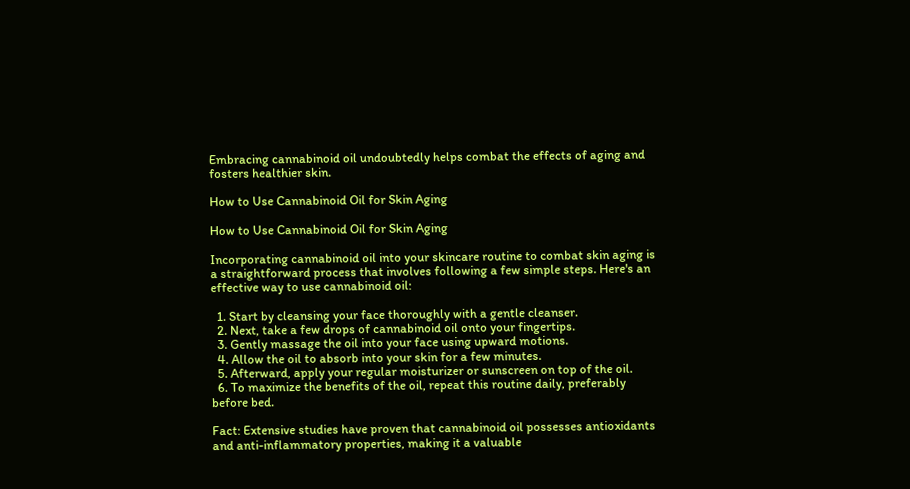Embracing cannabinoid oil undoubtedly helps combat the effects of aging and fosters healthier skin.

How to Use Cannabinoid Oil for Skin Aging

How to Use Cannabinoid Oil for Skin Aging

Incorporating cannabinoid oil into your skincare routine to combat skin aging is a straightforward process that involves following a few simple steps. Here's an effective way to use cannabinoid oil:

  1. Start by cleansing your face thoroughly with a gentle cleanser.
  2. Next, take a few drops of cannabinoid oil onto your fingertips.
  3. Gently massage the oil into your face using upward motions.
  4. Allow the oil to absorb into your skin for a few minutes.
  5. Afterward, apply your regular moisturizer or sunscreen on top of the oil.
  6. To maximize the benefits of the oil, repeat this routine daily, preferably before bed.

Fact: Extensive studies have proven that cannabinoid oil possesses antioxidants and anti-inflammatory properties, making it a valuable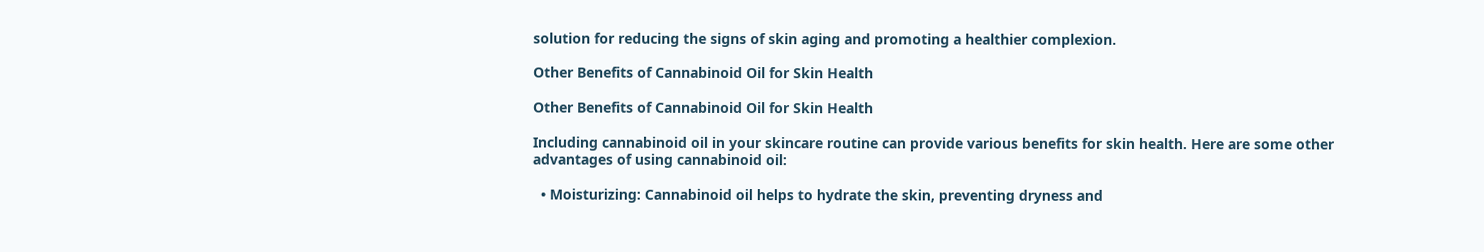solution for reducing the signs of skin aging and promoting a healthier complexion.

Other Benefits of Cannabinoid Oil for Skin Health

Other Benefits of Cannabinoid Oil for Skin Health

Including cannabinoid oil in your skincare routine can provide various benefits for skin health. Here are some other advantages of using cannabinoid oil:

  • Moisturizing: Cannabinoid oil helps to hydrate the skin, preventing dryness and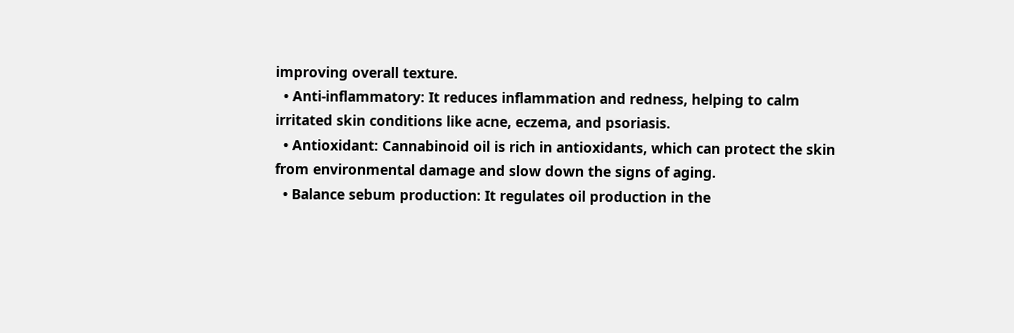improving overall texture.
  • Anti-inflammatory: It reduces inflammation and redness, helping to calm irritated skin conditions like acne, eczema, and psoriasis.
  • Antioxidant: Cannabinoid oil is rich in antioxidants, which can protect the skin from environmental damage and slow down the signs of aging.
  • Balance sebum production: It regulates oil production in the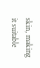skin, making it suitable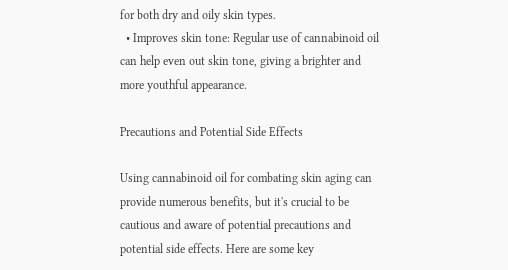for both dry and oily skin types.
  • Improves skin tone: Regular use of cannabinoid oil can help even out skin tone, giving a brighter and more youthful appearance.

Precautions and Potential Side Effects

Using cannabinoid oil for combating skin aging can provide numerous benefits, but it's crucial to be cautious and aware of potential precautions and potential side effects. Here are some key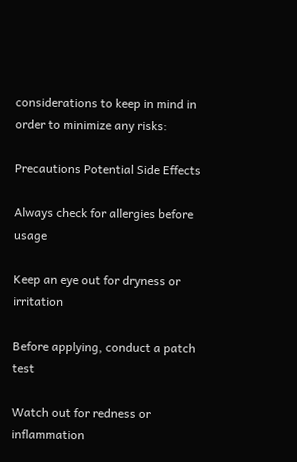considerations to keep in mind in order to minimize any risks:

Precautions Potential Side Effects

Always check for allergies before usage

Keep an eye out for dryness or irritation

Before applying, conduct a patch test

Watch out for redness or inflammation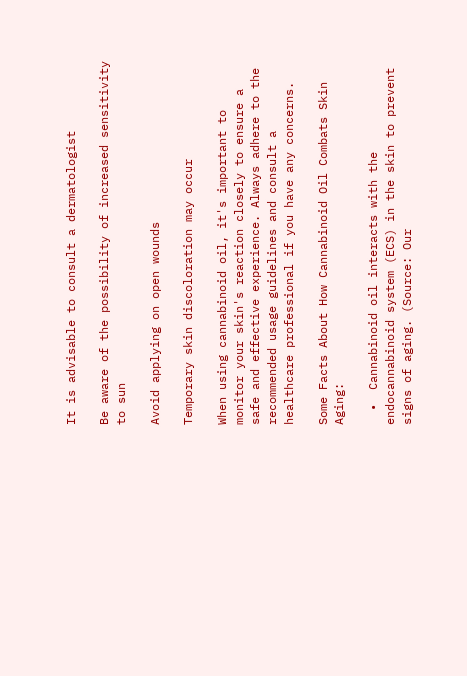It is advisable to consult a dermatologist

Be aware of the possibility of increased sensitivity to sun

Avoid applying on open wounds

Temporary skin discoloration may occur

When using cannabinoid oil, it's important to monitor your skin's reaction closely to ensure a safe and effective experience. Always adhere to the recommended usage guidelines and consult a healthcare professional if you have any concerns.

Some Facts About How Cannabinoid Oil Combats Skin Aging:

  •  Cannabinoid oil interacts with the endocannabinoid system (ECS) in the skin to prevent signs of aging. (Source: Our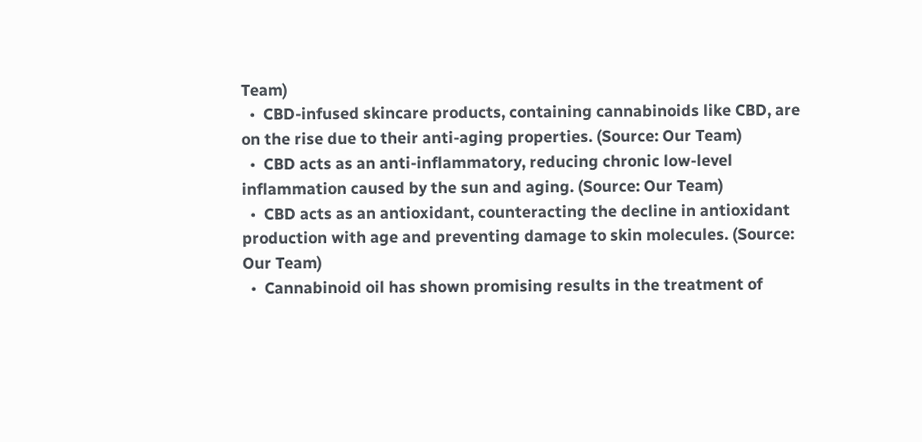Team)
  •  CBD-infused skincare products, containing cannabinoids like CBD, are on the rise due to their anti-aging properties. (Source: Our Team)
  •  CBD acts as an anti-inflammatory, reducing chronic low-level inflammation caused by the sun and aging. (Source: Our Team)
  •  CBD acts as an antioxidant, counteracting the decline in antioxidant production with age and preventing damage to skin molecules. (Source: Our Team)
  •  Cannabinoid oil has shown promising results in the treatment of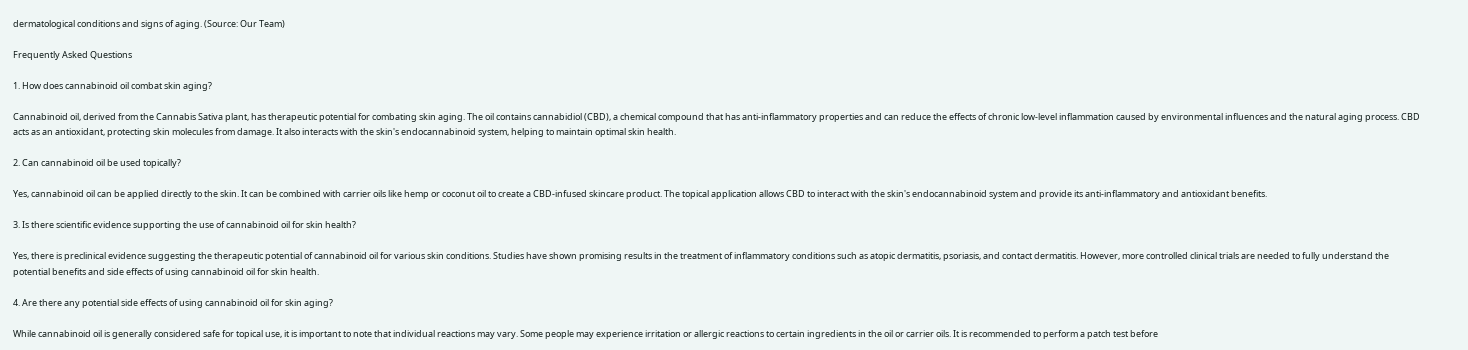dermatological conditions and signs of aging. (Source: Our Team)

Frequently Asked Questions

1. How does cannabinoid oil combat skin aging?

Cannabinoid oil, derived from the Cannabis Sativa plant, has therapeutic potential for combating skin aging. The oil contains cannabidiol (CBD), a chemical compound that has anti-inflammatory properties and can reduce the effects of chronic low-level inflammation caused by environmental influences and the natural aging process. CBD acts as an antioxidant, protecting skin molecules from damage. It also interacts with the skin's endocannabinoid system, helping to maintain optimal skin health.

2. Can cannabinoid oil be used topically?

Yes, cannabinoid oil can be applied directly to the skin. It can be combined with carrier oils like hemp or coconut oil to create a CBD-infused skincare product. The topical application allows CBD to interact with the skin's endocannabinoid system and provide its anti-inflammatory and antioxidant benefits.

3. Is there scientific evidence supporting the use of cannabinoid oil for skin health?

Yes, there is preclinical evidence suggesting the therapeutic potential of cannabinoid oil for various skin conditions. Studies have shown promising results in the treatment of inflammatory conditions such as atopic dermatitis, psoriasis, and contact dermatitis. However, more controlled clinical trials are needed to fully understand the potential benefits and side effects of using cannabinoid oil for skin health.

4. Are there any potential side effects of using cannabinoid oil for skin aging?

While cannabinoid oil is generally considered safe for topical use, it is important to note that individual reactions may vary. Some people may experience irritation or allergic reactions to certain ingredients in the oil or carrier oils. It is recommended to perform a patch test before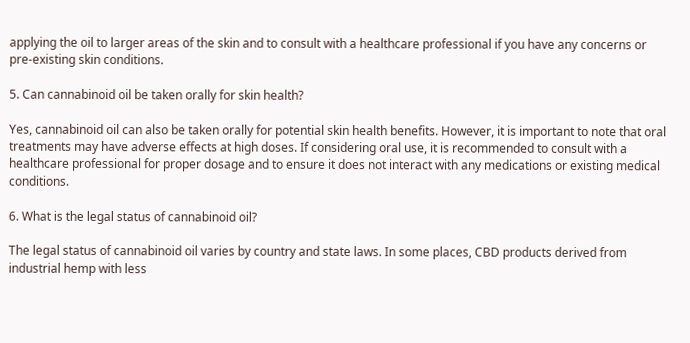applying the oil to larger areas of the skin and to consult with a healthcare professional if you have any concerns or pre-existing skin conditions.

5. Can cannabinoid oil be taken orally for skin health?

Yes, cannabinoid oil can also be taken orally for potential skin health benefits. However, it is important to note that oral treatments may have adverse effects at high doses. If considering oral use, it is recommended to consult with a healthcare professional for proper dosage and to ensure it does not interact with any medications or existing medical conditions.

6. What is the legal status of cannabinoid oil?

The legal status of cannabinoid oil varies by country and state laws. In some places, CBD products derived from industrial hemp with less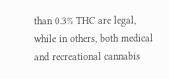than 0.3% THC are legal, while in others, both medical and recreational cannabis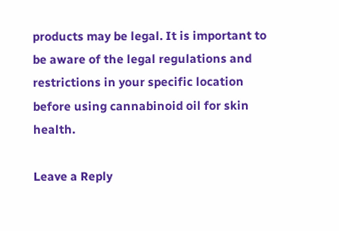products may be legal. It is important to be aware of the legal regulations and restrictions in your specific location before using cannabinoid oil for skin health.

Leave a Reply